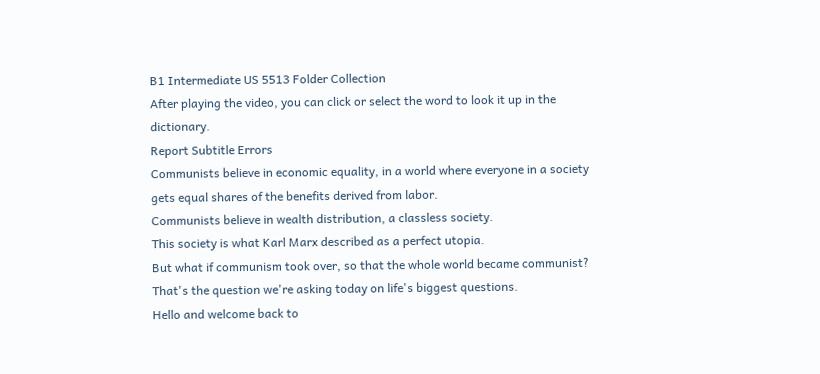B1 Intermediate US 5513 Folder Collection
After playing the video, you can click or select the word to look it up in the dictionary.
Report Subtitle Errors
Communists believe in economic equality, in a world where everyone in a society gets equal shares of the benefits derived from labor.
Communists believe in wealth distribution, a classless society.
This society is what Karl Marx described as a perfect utopia.
But what if communism took over, so that the whole world became communist?
That's the question we're asking today on life's biggest questions.
Hello and welcome back to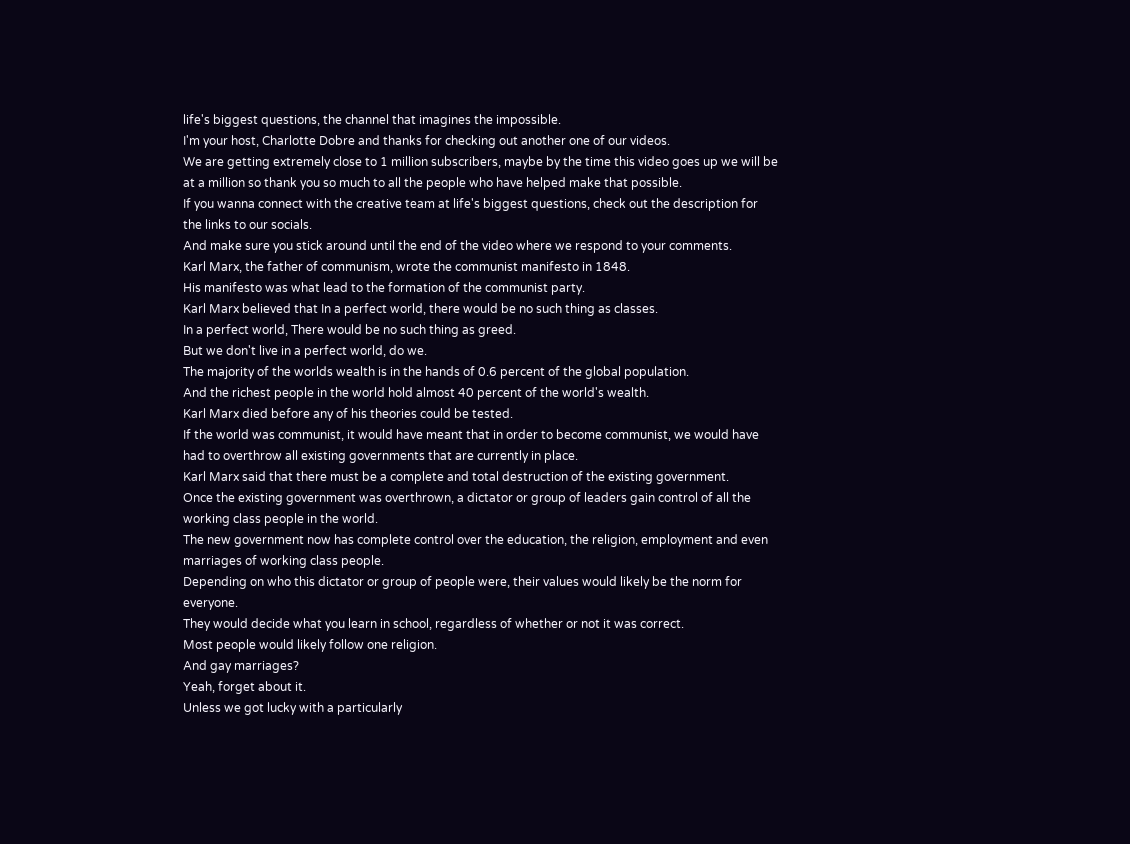life's biggest questions, the channel that imagines the impossible.
I'm your host, Charlotte Dobre and thanks for checking out another one of our videos.
We are getting extremely close to 1 million subscribers, maybe by the time this video goes up we will be at a million so thank you so much to all the people who have helped make that possible.
If you wanna connect with the creative team at life's biggest questions, check out the description for the links to our socials.
And make sure you stick around until the end of the video where we respond to your comments.
Karl Marx, the father of communism, wrote the communist manifesto in 1848.
His manifesto was what lead to the formation of the communist party.
Karl Marx believed that In a perfect world, there would be no such thing as classes.
In a perfect world, There would be no such thing as greed.
But we don't live in a perfect world, do we.
The majority of the worlds wealth is in the hands of 0.6 percent of the global population.
And the richest people in the world hold almost 40 percent of the world's wealth.
Karl Marx died before any of his theories could be tested.
If the world was communist, it would have meant that in order to become communist, we would have had to overthrow all existing governments that are currently in place.
Karl Marx said that there must be a complete and total destruction of the existing government.
Once the existing government was overthrown, a dictator or group of leaders gain control of all the working class people in the world.
The new government now has complete control over the education, the religion, employment and even marriages of working class people.
Depending on who this dictator or group of people were, their values would likely be the norm for everyone.
They would decide what you learn in school, regardless of whether or not it was correct.
Most people would likely follow one religion.
And gay marriages?
Yeah, forget about it.
Unless we got lucky with a particularly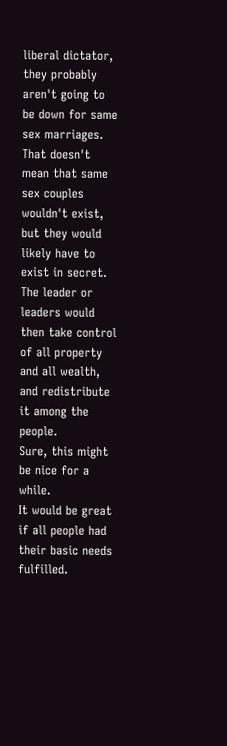liberal dictator, they probably aren't going to be down for same sex marriages.
That doesn't mean that same sex couples wouldn't exist, but they would likely have to exist in secret.
The leader or leaders would then take control of all property and all wealth, and redistribute it among the people.
Sure, this might be nice for a while.
It would be great if all people had their basic needs fulfilled.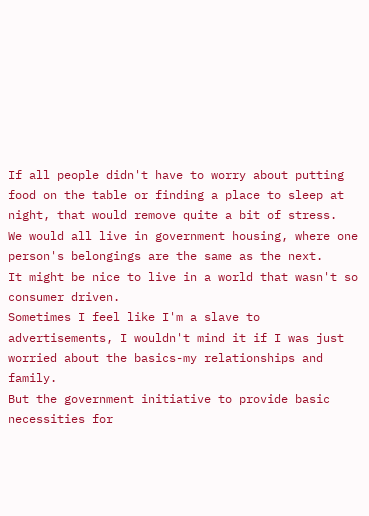If all people didn't have to worry about putting food on the table or finding a place to sleep at night, that would remove quite a bit of stress.
We would all live in government housing, where one person's belongings are the same as the next.
It might be nice to live in a world that wasn't so consumer driven.
Sometimes I feel like I'm a slave to advertisements, I wouldn't mind it if I was just worried about the basics-my relationships and family.
But the government initiative to provide basic necessities for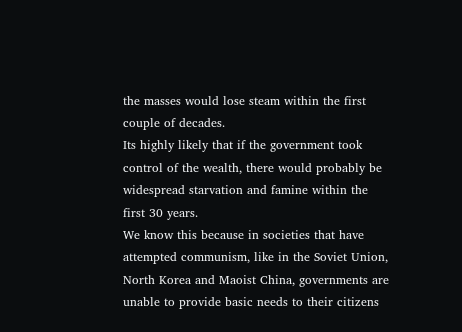the masses would lose steam within the first couple of decades.
Its highly likely that if the government took control of the wealth, there would probably be widespread starvation and famine within the first 30 years.
We know this because in societies that have attempted communism, like in the Soviet Union, North Korea and Maoist China, governments are unable to provide basic needs to their citizens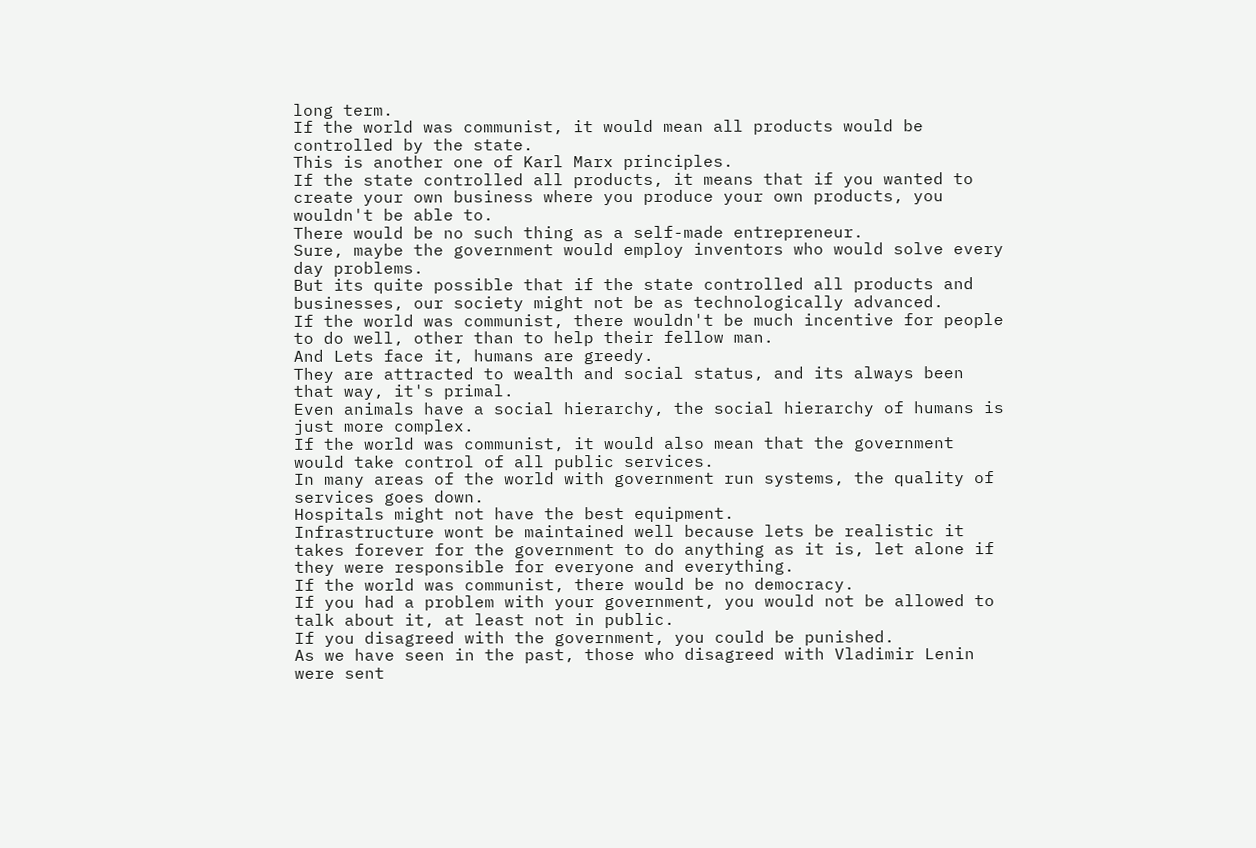long term.
If the world was communist, it would mean all products would be controlled by the state.
This is another one of Karl Marx principles.
If the state controlled all products, it means that if you wanted to create your own business where you produce your own products, you wouldn't be able to.
There would be no such thing as a self-made entrepreneur.
Sure, maybe the government would employ inventors who would solve every day problems.
But its quite possible that if the state controlled all products and businesses, our society might not be as technologically advanced.
If the world was communist, there wouldn't be much incentive for people to do well, other than to help their fellow man.
And Lets face it, humans are greedy.
They are attracted to wealth and social status, and its always been that way, it's primal.
Even animals have a social hierarchy, the social hierarchy of humans is just more complex.
If the world was communist, it would also mean that the government would take control of all public services.
In many areas of the world with government run systems, the quality of services goes down.
Hospitals might not have the best equipment.
Infrastructure wont be maintained well because lets be realistic it takes forever for the government to do anything as it is, let alone if they were responsible for everyone and everything.
If the world was communist, there would be no democracy.
If you had a problem with your government, you would not be allowed to talk about it, at least not in public.
If you disagreed with the government, you could be punished.
As we have seen in the past, those who disagreed with Vladimir Lenin were sent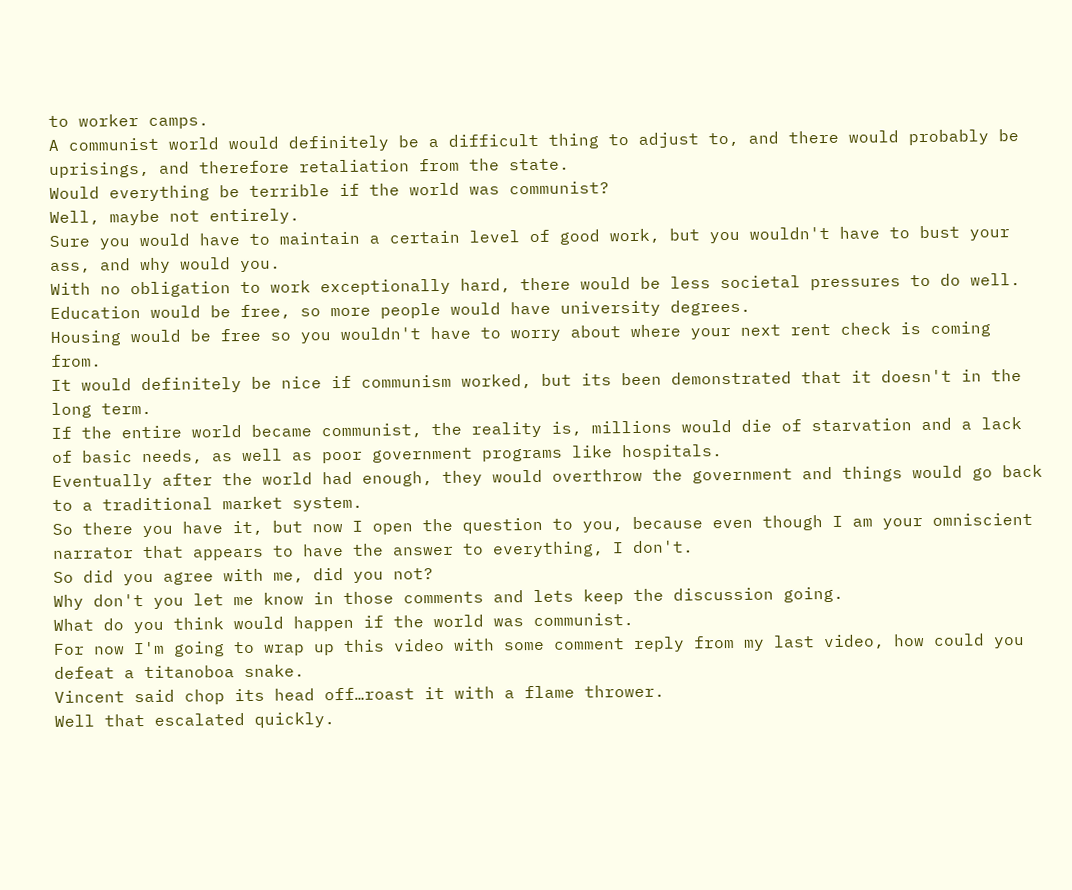to worker camps.
A communist world would definitely be a difficult thing to adjust to, and there would probably be uprisings, and therefore retaliation from the state.
Would everything be terrible if the world was communist?
Well, maybe not entirely.
Sure you would have to maintain a certain level of good work, but you wouldn't have to bust your ass, and why would you.
With no obligation to work exceptionally hard, there would be less societal pressures to do well.
Education would be free, so more people would have university degrees.
Housing would be free so you wouldn't have to worry about where your next rent check is coming from.
It would definitely be nice if communism worked, but its been demonstrated that it doesn't in the long term.
If the entire world became communist, the reality is, millions would die of starvation and a lack of basic needs, as well as poor government programs like hospitals.
Eventually after the world had enough, they would overthrow the government and things would go back to a traditional market system.
So there you have it, but now I open the question to you, because even though I am your omniscient narrator that appears to have the answer to everything, I don't.
So did you agree with me, did you not?
Why don't you let me know in those comments and lets keep the discussion going.
What do you think would happen if the world was communist.
For now I'm going to wrap up this video with some comment reply from my last video, how could you defeat a titanoboa snake.
Vincent said chop its head off…roast it with a flame thrower.
Well that escalated quickly.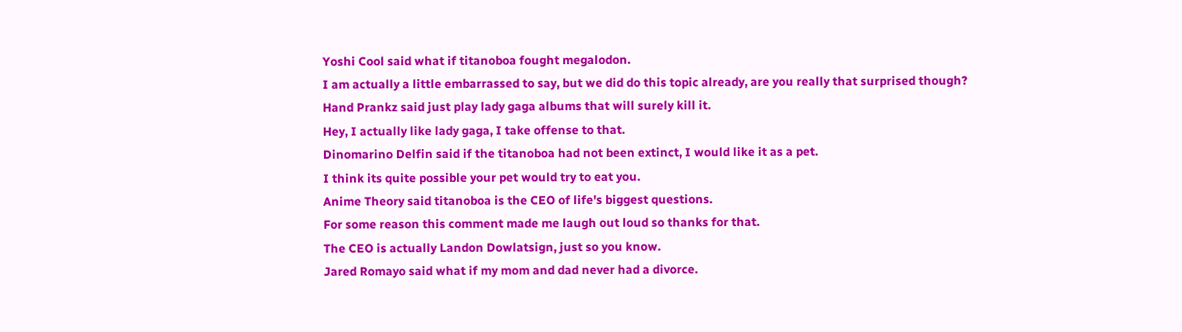Yoshi Cool said what if titanoboa fought megalodon.
I am actually a little embarrassed to say, but we did do this topic already, are you really that surprised though?
Hand Prankz said just play lady gaga albums that will surely kill it.
Hey, I actually like lady gaga, I take offense to that.
Dinomarino Delfin said if the titanoboa had not been extinct, I would like it as a pet.
I think its quite possible your pet would try to eat you.
Anime Theory said titanoboa is the CEO of life's biggest questions.
For some reason this comment made me laugh out loud so thanks for that.
The CEO is actually Landon Dowlatsign, just so you know.
Jared Romayo said what if my mom and dad never had a divorce.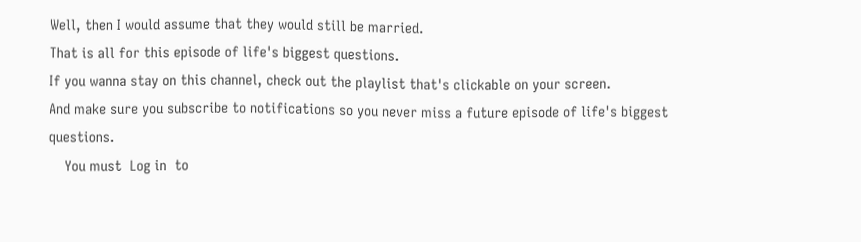Well, then I would assume that they would still be married.
That is all for this episode of life's biggest questions.
If you wanna stay on this channel, check out the playlist that's clickable on your screen.
And make sure you subscribe to notifications so you never miss a future episode of life's biggest questions.
    You must  Log in  to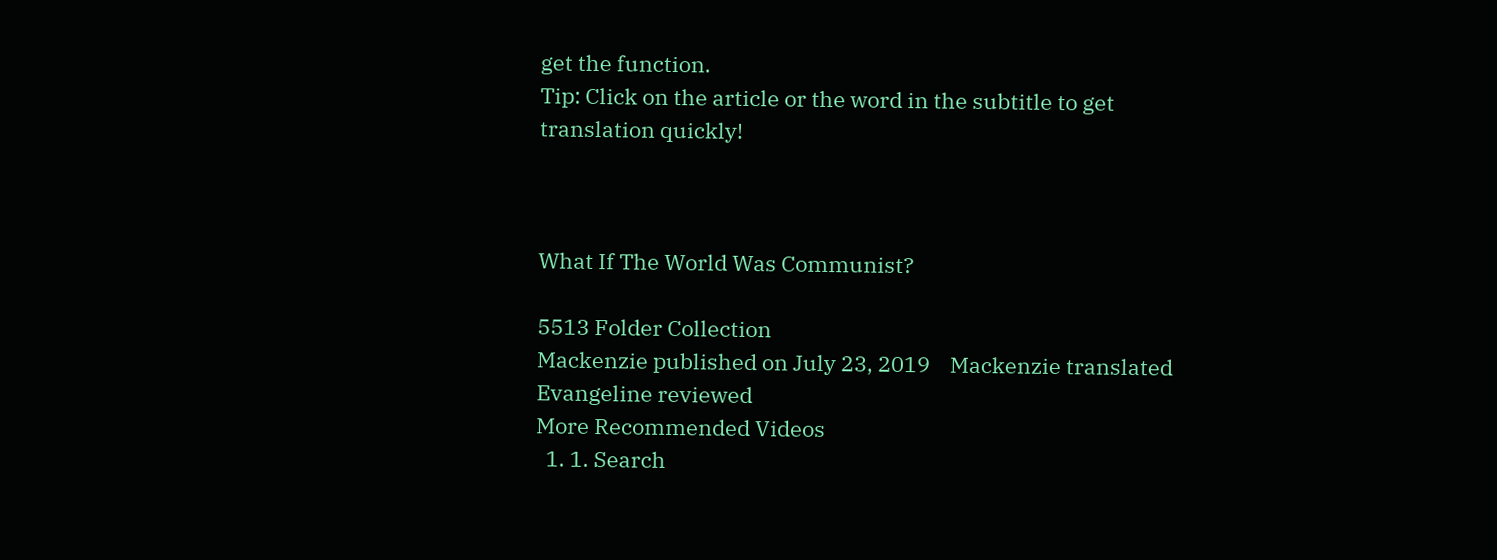get the function.
Tip: Click on the article or the word in the subtitle to get translation quickly!



What If The World Was Communist?

5513 Folder Collection
Mackenzie published on July 23, 2019    Mackenzie translated    Evangeline reviewed
More Recommended Videos
  1. 1. Search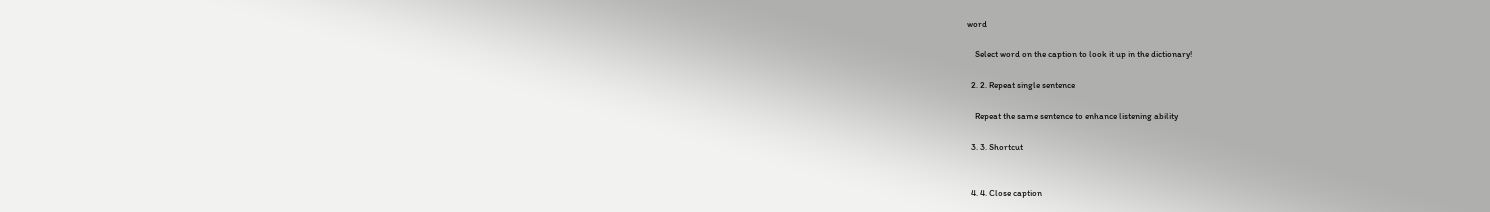word

    Select word on the caption to look it up in the dictionary!

  2. 2. Repeat single sentence

    Repeat the same sentence to enhance listening ability

  3. 3. Shortcut


  4. 4. Close caption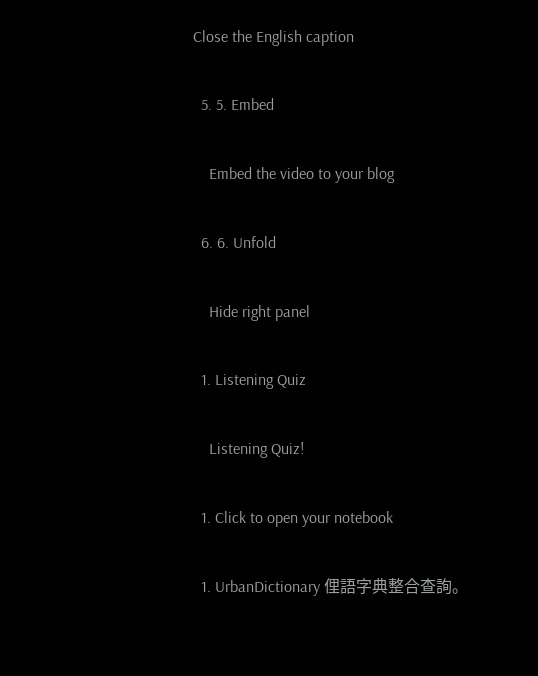Close the English caption

  5. 5. Embed

    Embed the video to your blog

  6. 6. Unfold

    Hide right panel

  1. Listening Quiz

    Listening Quiz!

  1. Click to open your notebook

  1. UrbanDictionary 俚語字典整合查詢。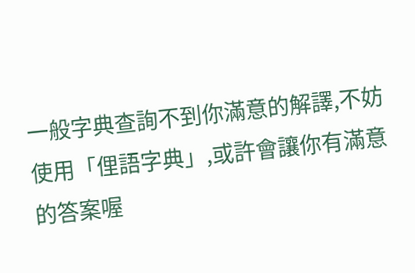一般字典查詢不到你滿意的解譯,不妨使用「俚語字典」,或許會讓你有滿意的答案喔